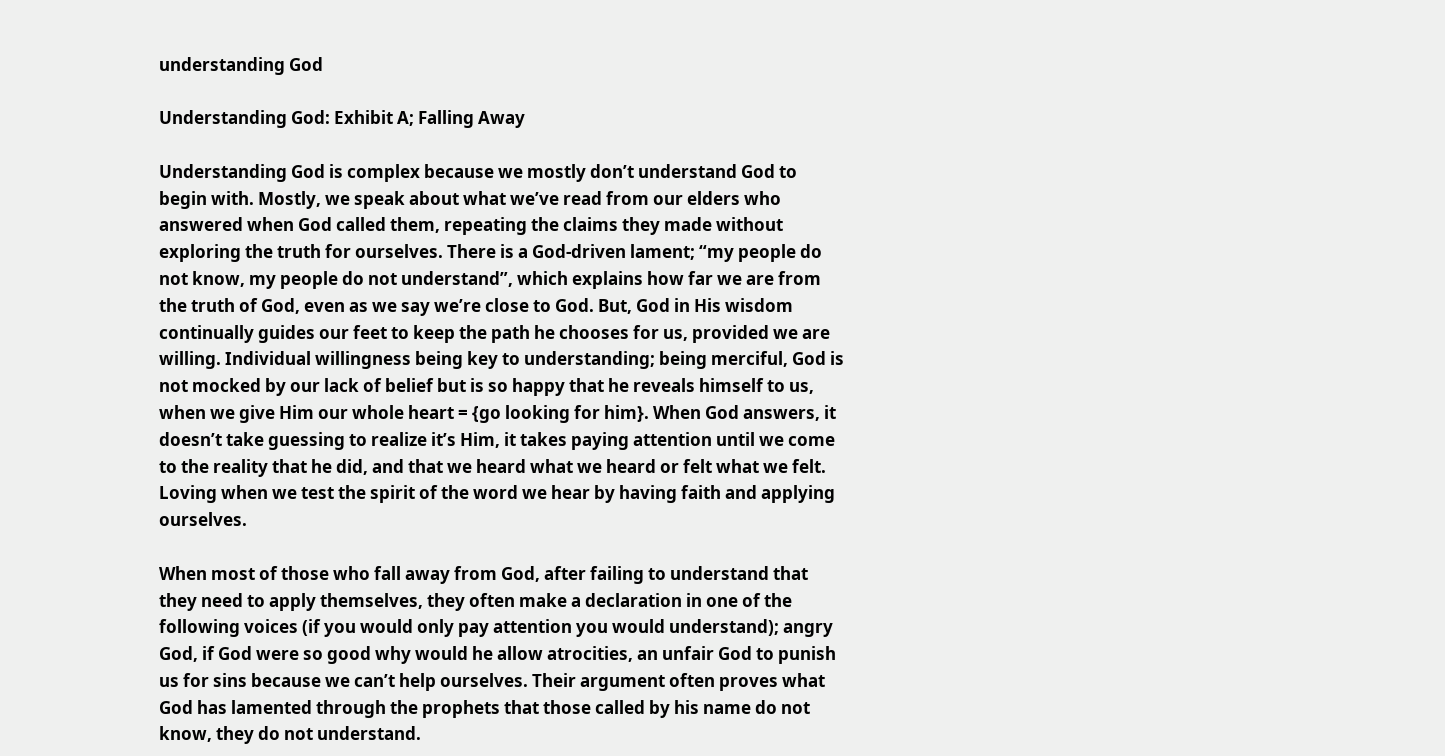understanding God

Understanding God: Exhibit A; Falling Away

Understanding God is complex because we mostly don’t understand God to begin with. Mostly, we speak about what we’ve read from our elders who answered when God called them, repeating the claims they made without exploring the truth for ourselves. There is a God-driven lament; “my people do not know, my people do not understand”, which explains how far we are from the truth of God, even as we say we’re close to God. But, God in His wisdom continually guides our feet to keep the path he chooses for us, provided we are willing. Individual willingness being key to understanding; being merciful, God is not mocked by our lack of belief but is so happy that he reveals himself to us, when we give Him our whole heart = {go looking for him}. When God answers, it doesn’t take guessing to realize it’s Him, it takes paying attention until we come to the reality that he did, and that we heard what we heard or felt what we felt. Loving when we test the spirit of the word we hear by having faith and applying ourselves.

When most of those who fall away from God, after failing to understand that they need to apply themselves, they often make a declaration in one of the following voices (if you would only pay attention you would understand); angry God, if God were so good why would he allow atrocities, an unfair God to punish us for sins because we can’t help ourselves. Their argument often proves what God has lamented through the prophets that those called by his name do not know, they do not understand.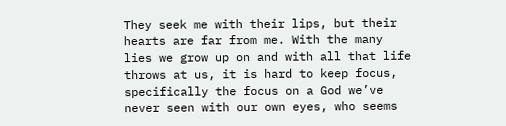They seek me with their lips, but their hearts are far from me. With the many lies we grow up on and with all that life throws at us, it is hard to keep focus, specifically the focus on a God we’ve never seen with our own eyes, who seems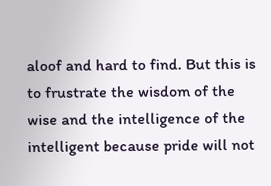aloof and hard to find. But this is to frustrate the wisdom of the wise and the intelligence of the intelligent because pride will not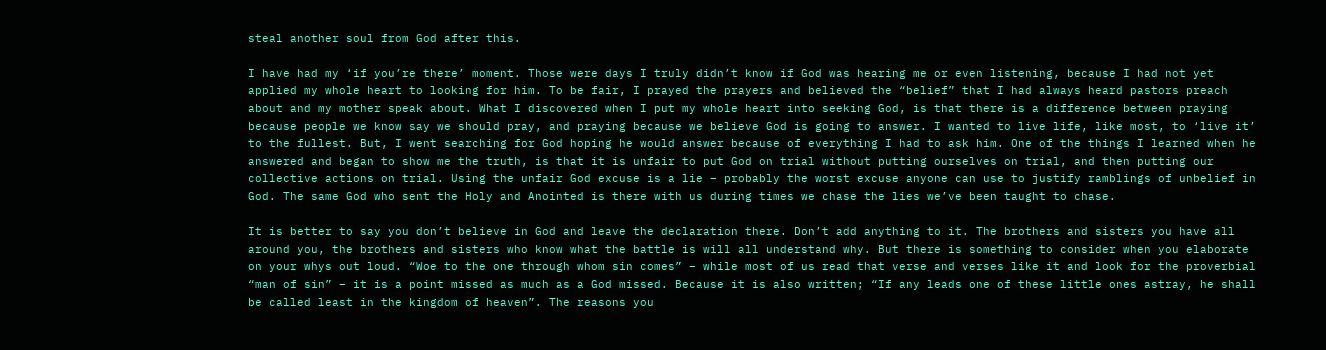steal another soul from God after this.

I have had my ‘if you’re there’ moment. Those were days I truly didn’t know if God was hearing me or even listening, because I had not yet applied my whole heart to looking for him. To be fair, I prayed the prayers and believed the “belief” that I had always heard pastors preach about and my mother speak about. What I discovered when I put my whole heart into seeking God, is that there is a difference between praying because people we know say we should pray, and praying because we believe God is going to answer. I wanted to live life, like most, to ‘live it’ to the fullest. But, I went searching for God hoping he would answer because of everything I had to ask him. One of the things I learned when he answered and began to show me the truth, is that it is unfair to put God on trial without putting ourselves on trial, and then putting our collective actions on trial. Using the unfair God excuse is a lie – probably the worst excuse anyone can use to justify ramblings of unbelief in God. The same God who sent the Holy and Anointed is there with us during times we chase the lies we’ve been taught to chase.

It is better to say you don’t believe in God and leave the declaration there. Don’t add anything to it. The brothers and sisters you have all around you, the brothers and sisters who know what the battle is will all understand why. But there is something to consider when you elaborate on your whys out loud. “Woe to the one through whom sin comes” – while most of us read that verse and verses like it and look for the proverbial “man of sin” – it is a point missed as much as a God missed. Because it is also written; “If any leads one of these little ones astray, he shall be called least in the kingdom of heaven”. The reasons you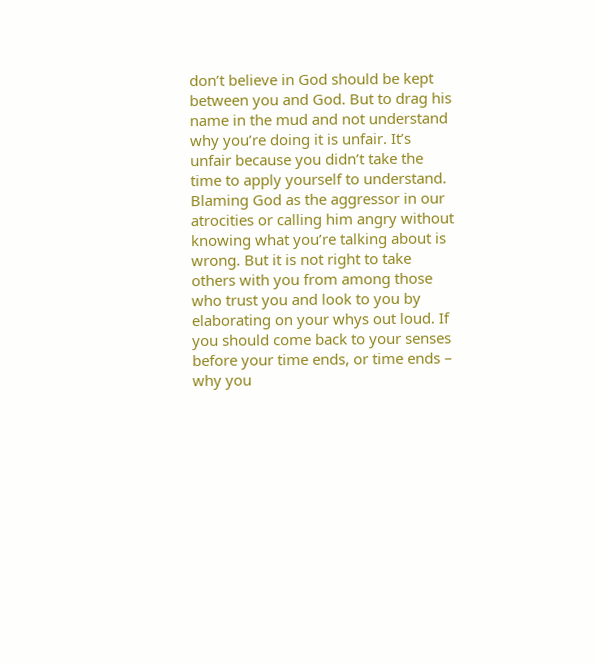don’t believe in God should be kept between you and God. But to drag his name in the mud and not understand why you’re doing it is unfair. It’s unfair because you didn’t take the time to apply yourself to understand. Blaming God as the aggressor in our atrocities or calling him angry without knowing what you’re talking about is wrong. But it is not right to take others with you from among those who trust you and look to you by elaborating on your whys out loud. If you should come back to your senses before your time ends, or time ends – why you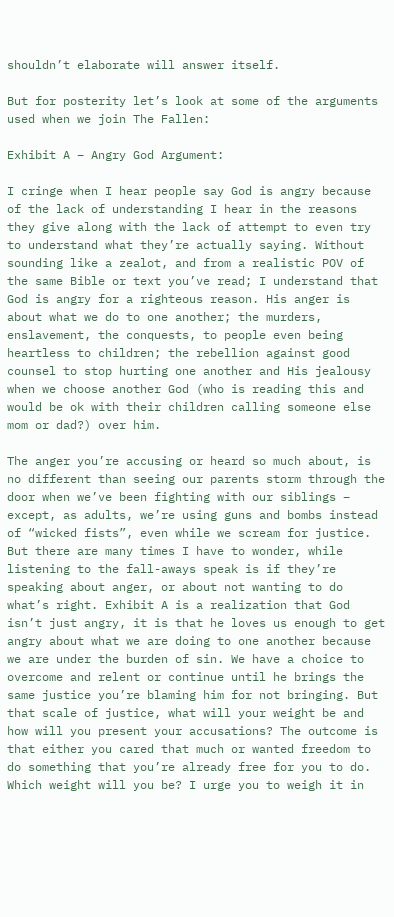shouldn’t elaborate will answer itself.

But for posterity let’s look at some of the arguments used when we join The Fallen:

Exhibit A – Angry God Argument:

I cringe when I hear people say God is angry because of the lack of understanding I hear in the reasons they give along with the lack of attempt to even try to understand what they’re actually saying. Without sounding like a zealot, and from a realistic POV of the same Bible or text you’ve read; I understand that God is angry for a righteous reason. His anger is about what we do to one another; the murders, enslavement, the conquests, to people even being heartless to children; the rebellion against good counsel to stop hurting one another and His jealousy when we choose another God (who is reading this and would be ok with their children calling someone else mom or dad?) over him.

The anger you’re accusing or heard so much about, is no different than seeing our parents storm through the door when we’ve been fighting with our siblings – except, as adults, we’re using guns and bombs instead of “wicked fists”, even while we scream for justice. But there are many times I have to wonder, while listening to the fall-aways speak is if they’re speaking about anger, or about not wanting to do what’s right. Exhibit A is a realization that God isn’t just angry, it is that he loves us enough to get angry about what we are doing to one another because we are under the burden of sin. We have a choice to overcome and relent or continue until he brings the same justice you’re blaming him for not bringing. But that scale of justice, what will your weight be and how will you present your accusations? The outcome is that either you cared that much or wanted freedom to do something that you’re already free for you to do. Which weight will you be? I urge you to weigh it in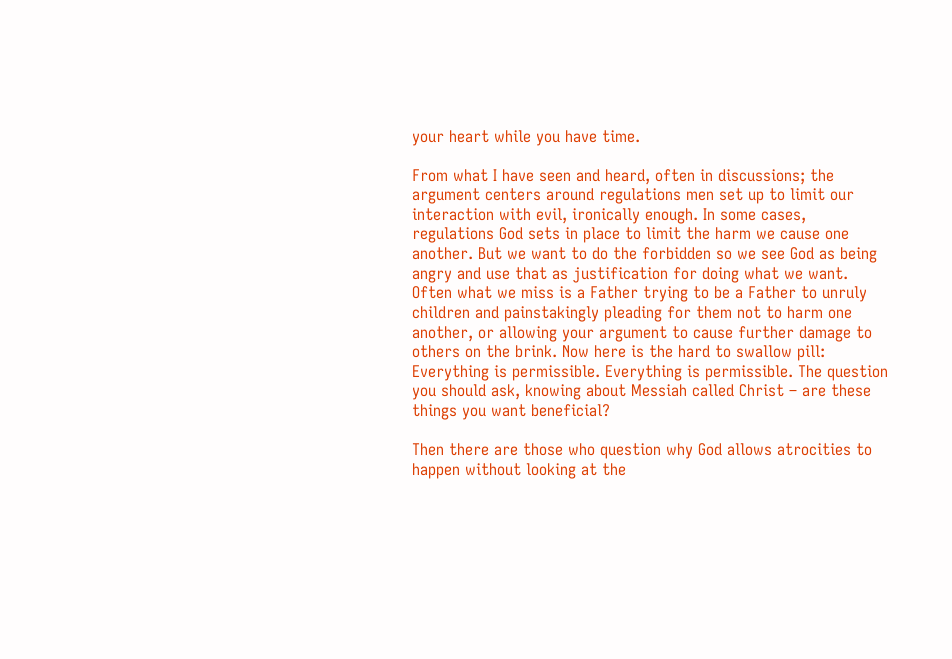your heart while you have time.

From what I have seen and heard, often in discussions; the argument centers around regulations men set up to limit our interaction with evil, ironically enough. In some cases, regulations God sets in place to limit the harm we cause one another. But we want to do the forbidden so we see God as being angry and use that as justification for doing what we want. Often what we miss is a Father trying to be a Father to unruly children and painstakingly pleading for them not to harm one another, or allowing your argument to cause further damage to others on the brink. Now here is the hard to swallow pill: Everything is permissible. Everything is permissible. The question you should ask, knowing about Messiah called Christ – are these things you want beneficial?

Then there are those who question why God allows atrocities to happen without looking at the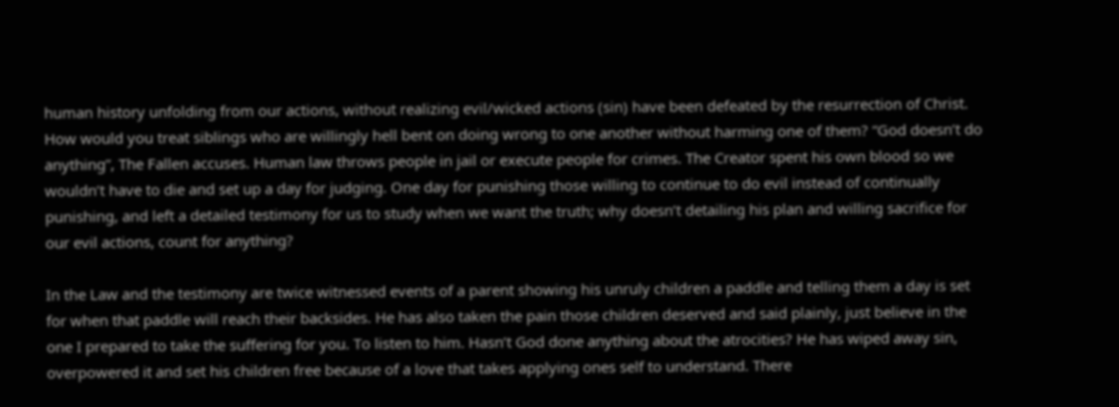human history unfolding from our actions, without realizing evil/wicked actions (sin) have been defeated by the resurrection of Christ. How would you treat siblings who are willingly hell bent on doing wrong to one another without harming one of them? “God doesn’t do anything”, The Fallen accuses. Human law throws people in jail or execute people for crimes. The Creator spent his own blood so we wouldn’t have to die and set up a day for judging. One day for punishing those willing to continue to do evil instead of continually punishing, and left a detailed testimony for us to study when we want the truth; why doesn’t detailing his plan and willing sacrifice for our evil actions, count for anything?

In the Law and the testimony are twice witnessed events of a parent showing his unruly children a paddle and telling them a day is set for when that paddle will reach their backsides. He has also taken the pain those children deserved and said plainly, just believe in the one I prepared to take the suffering for you. To listen to him. Hasn’t God done anything about the atrocities? He has wiped away sin, overpowered it and set his children free because of a love that takes applying ones self to understand. There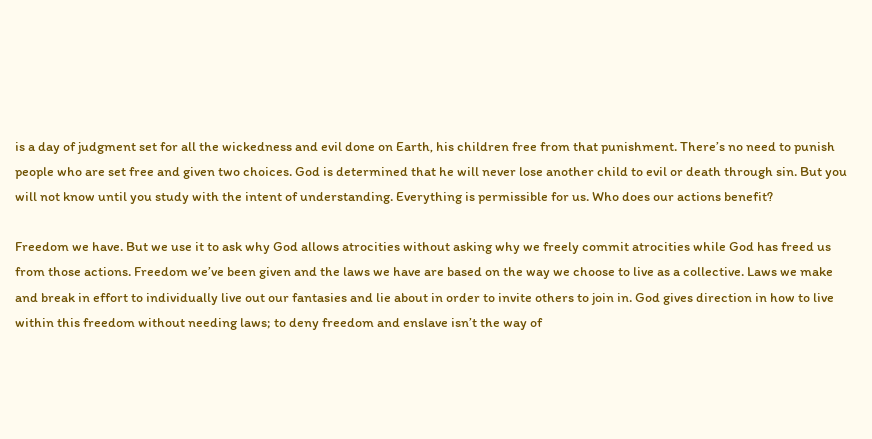is a day of judgment set for all the wickedness and evil done on Earth, his children free from that punishment. There’s no need to punish people who are set free and given two choices. God is determined that he will never lose another child to evil or death through sin. But you will not know until you study with the intent of understanding. Everything is permissible for us. Who does our actions benefit?

Freedom we have. But we use it to ask why God allows atrocities without asking why we freely commit atrocities while God has freed us from those actions. Freedom we’ve been given and the laws we have are based on the way we choose to live as a collective. Laws we make and break in effort to individually live out our fantasies and lie about in order to invite others to join in. God gives direction in how to live within this freedom without needing laws; to deny freedom and enslave isn’t the way of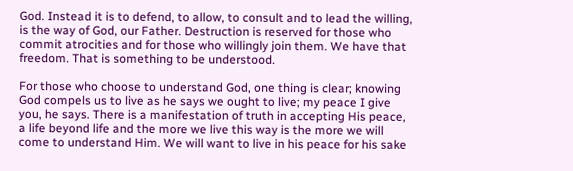God. Instead it is to defend, to allow, to consult and to lead the willing, is the way of God, our Father. Destruction is reserved for those who commit atrocities and for those who willingly join them. We have that freedom. That is something to be understood.

For those who choose to understand God, one thing is clear; knowing God compels us to live as he says we ought to live; my peace I give you, he says. There is a manifestation of truth in accepting His peace, a life beyond life and the more we live this way is the more we will come to understand Him. We will want to live in his peace for his sake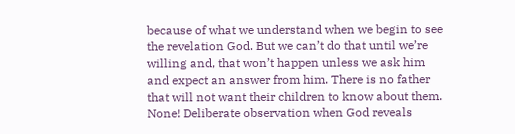because of what we understand when we begin to see the revelation God. But we can’t do that until we’re willing and, that won’t happen unless we ask him and expect an answer from him. There is no father that will not want their children to know about them. None! Deliberate observation when God reveals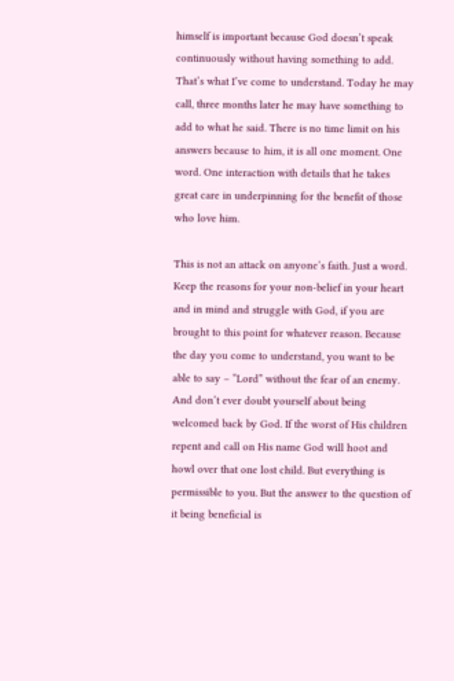himself is important because God doesn’t speak continuously without having something to add. That’s what I’ve come to understand. Today he may call, three months later he may have something to add to what he said. There is no time limit on his answers because to him, it is all one moment. One word. One interaction with details that he takes great care in underpinning for the benefit of those who love him.

This is not an attack on anyone’s faith. Just a word. Keep the reasons for your non-belief in your heart and in mind and struggle with God, if you are brought to this point for whatever reason. Because the day you come to understand, you want to be able to say – “Lord” without the fear of an enemy. And don’t ever doubt yourself about being welcomed back by God. If the worst of His children repent and call on His name God will hoot and howl over that one lost child. But everything is permissible to you. But the answer to the question of it being beneficial is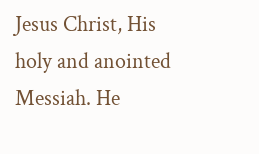Jesus Christ, His holy and anointed Messiah. He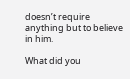doesn’t require anything but to believe in him.

What did you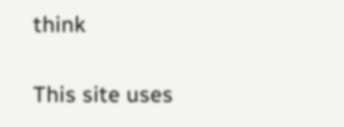think

This site uses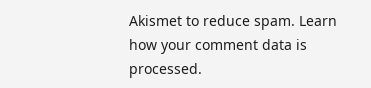Akismet to reduce spam. Learn how your comment data is processed.